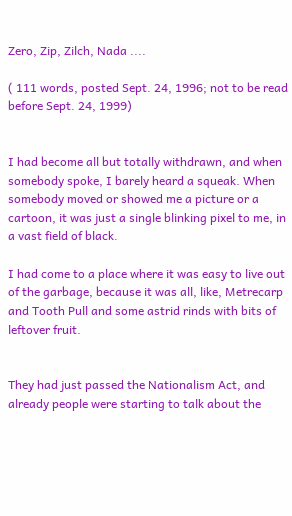Zero, Zip, Zilch, Nada ....

( 111 words, posted Sept. 24, 1996; not to be read before Sept. 24, 1999)


I had become all but totally withdrawn, and when somebody spoke, I barely heard a squeak. When somebody moved or showed me a picture or a cartoon, it was just a single blinking pixel to me, in a vast field of black.

I had come to a place where it was easy to live out of the garbage, because it was all, like, Metrecarp and Tooth Pull and some astrid rinds with bits of leftover fruit.


They had just passed the Nationalism Act, and already people were starting to talk about the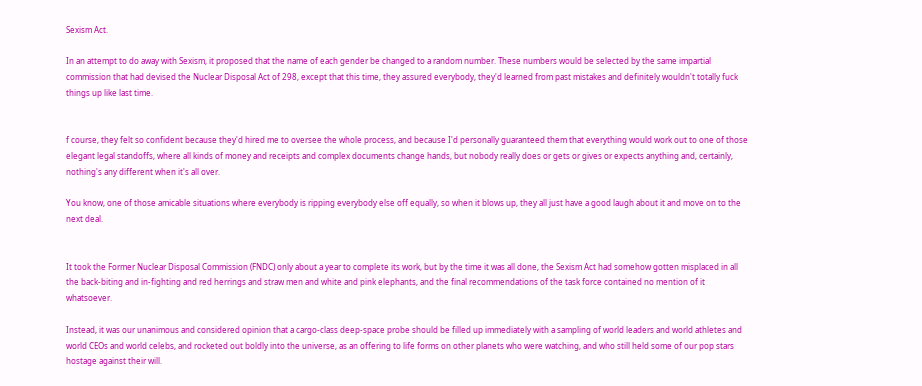Sexism Act.

In an attempt to do away with Sexism, it proposed that the name of each gender be changed to a random number. These numbers would be selected by the same impartial commission that had devised the Nuclear Disposal Act of 298, except that this time, they assured everybody, they'd learned from past mistakes and definitely wouldn't totally fuck things up like last time.


f course, they felt so confident because they'd hired me to oversee the whole process, and because I'd personally guaranteed them that everything would work out to one of those elegant legal standoffs, where all kinds of money and receipts and complex documents change hands, but nobody really does or gets or gives or expects anything and, certainly, nothing's any different when it's all over.

You know, one of those amicable situations where everybody is ripping everybody else off equally, so when it blows up, they all just have a good laugh about it and move on to the next deal.


It took the Former Nuclear Disposal Commission (FNDC) only about a year to complete its work, but by the time it was all done, the Sexism Act had somehow gotten misplaced in all the back-biting and in-fighting and red herrings and straw men and white and pink elephants, and the final recommendations of the task force contained no mention of it whatsoever.

Instead, it was our unanimous and considered opinion that a cargo-class deep-space probe should be filled up immediately with a sampling of world leaders and world athletes and world CEOs and world celebs, and rocketed out boldly into the universe, as an offering to life forms on other planets who were watching, and who still held some of our pop stars hostage against their will.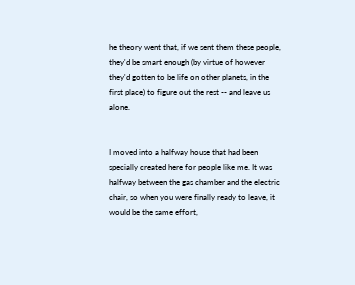he theory went that, if we sent them these people, they'd be smart enough (by virtue of however they'd gotten to be life on other planets, in the first place) to figure out the rest -- and leave us alone.


I moved into a halfway house that had been specially created here for people like me. It was halfway between the gas chamber and the electric chair, so when you were finally ready to leave, it would be the same effort,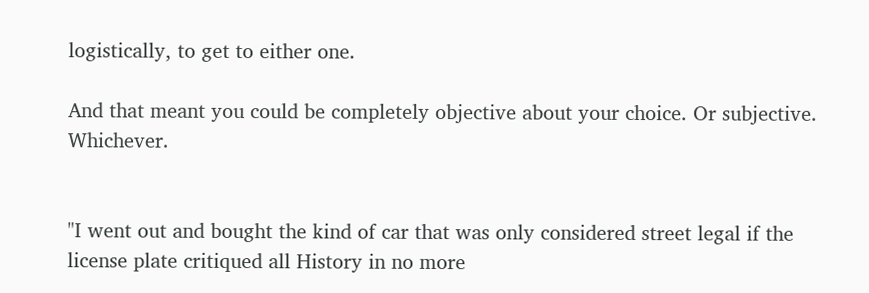logistically, to get to either one.

And that meant you could be completely objective about your choice. Or subjective. Whichever.


"I went out and bought the kind of car that was only considered street legal if the license plate critiqued all History in no more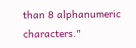than 8 alphanumeric characters."